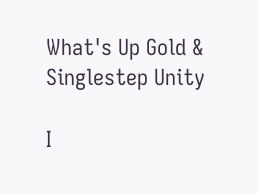What's Up Gold & Singlestep Unity

I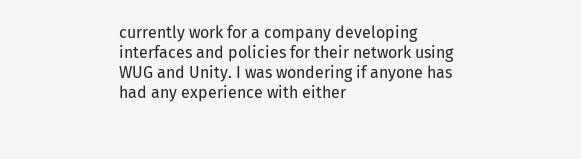currently work for a company developing interfaces and policies for their network using WUG and Unity. I was wondering if anyone has had any experience with either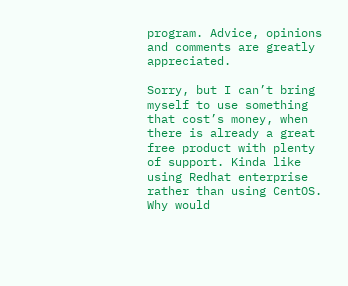program. Advice, opinions and comments are greatly appreciated.

Sorry, but I can’t bring myself to use something that cost’s money, when there is already a great free product with plenty of support. Kinda like using Redhat enterprise rather than using CentOS. Why would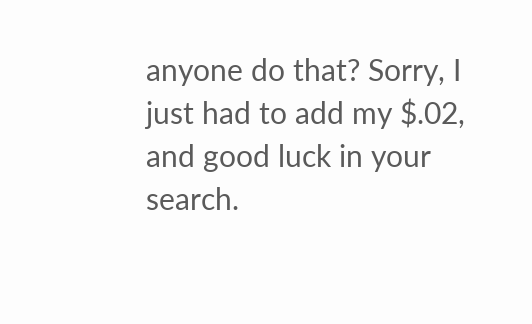anyone do that? Sorry, I just had to add my $.02, and good luck in your search.